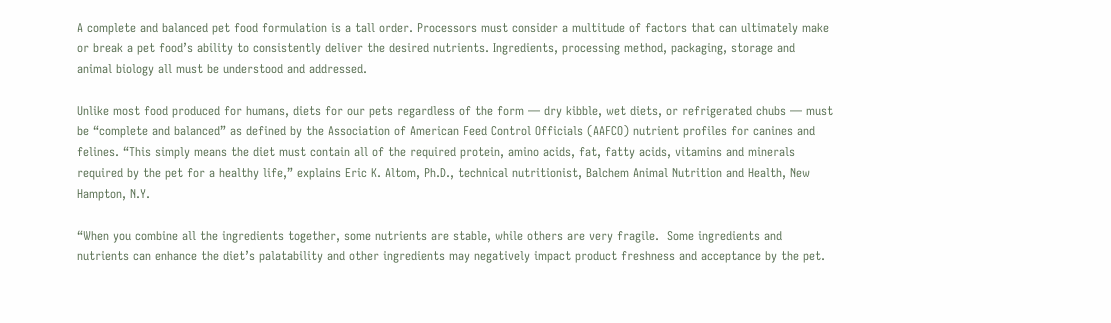A complete and balanced pet food formulation is a tall order. Processors must consider a multitude of factors that can ultimately make or break a pet food’s ability to consistently deliver the desired nutrients. Ingredients, processing method, packaging, storage and animal biology all must be understood and addressed.

Unlike most food produced for humans, diets for our pets regardless of the form — dry kibble, wet diets, or refrigerated chubs — must be “complete and balanced” as defined by the Association of American Feed Control Officials (AAFCO) nutrient profiles for canines and felines. “This simply means the diet must contain all of the required protein, amino acids, fat, fatty acids, vitamins and minerals required by the pet for a healthy life,” explains Eric K. Altom, Ph.D., technical nutritionist, Balchem Animal Nutrition and Health, New Hampton, N.Y.

“When you combine all the ingredients together, some nutrients are stable, while others are very fragile.  Some ingredients and nutrients can enhance the diet’s palatability and other ingredients may negatively impact product freshness and acceptance by the pet.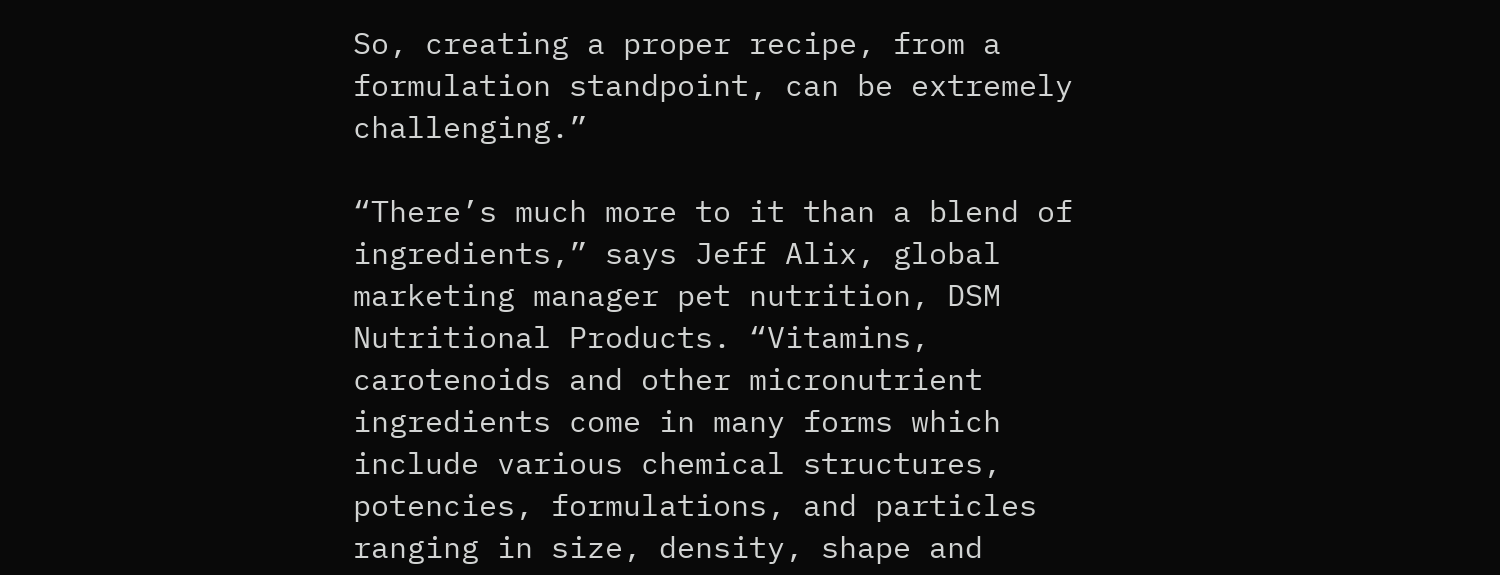So, creating a proper recipe, from a formulation standpoint, can be extremely challenging.”

“There’s much more to it than a blend of ingredients,” says Jeff Alix, global marketing manager pet nutrition, DSM Nutritional Products. “Vitamins, carotenoids and other micronutrient ingredients come in many forms which include various chemical structures, potencies, formulations, and particles ranging in size, density, shape and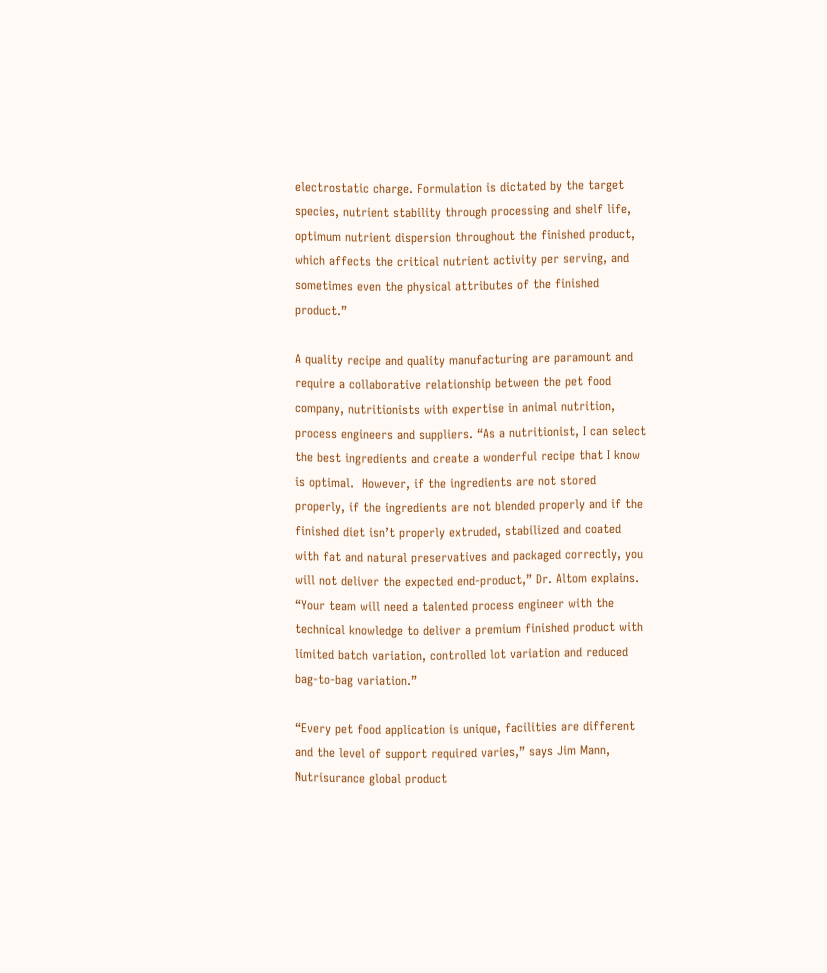electrostatic charge. Formulation is dictated by the target species, nutrient stability through processing and shelf life, optimum nutrient dispersion throughout the finished product, which affects the critical nutrient activity per serving, and sometimes even the physical attributes of the finished product.”

A quality recipe and quality manufacturing are paramount and require a collaborative relationship between the pet food company, nutritionists with expertise in animal nutrition, process engineers and suppliers. “As a nutritionist, I can select the best ingredients and create a wonderful recipe that I know is optimal.  However, if the ingredients are not stored properly, if the ingredients are not blended properly and if the finished diet isn’t properly extruded, stabilized and coated with fat and natural preservatives and packaged correctly, you will not deliver the expected end-product,” Dr. Altom explains. “Your team will need a talented process engineer with the technical knowledge to deliver a premium finished product with limited batch variation, controlled lot variation and reduced bag-to-bag variation.”

“Every pet food application is unique, facilities are different and the level of support required varies,” says Jim Mann, Nutrisurance global product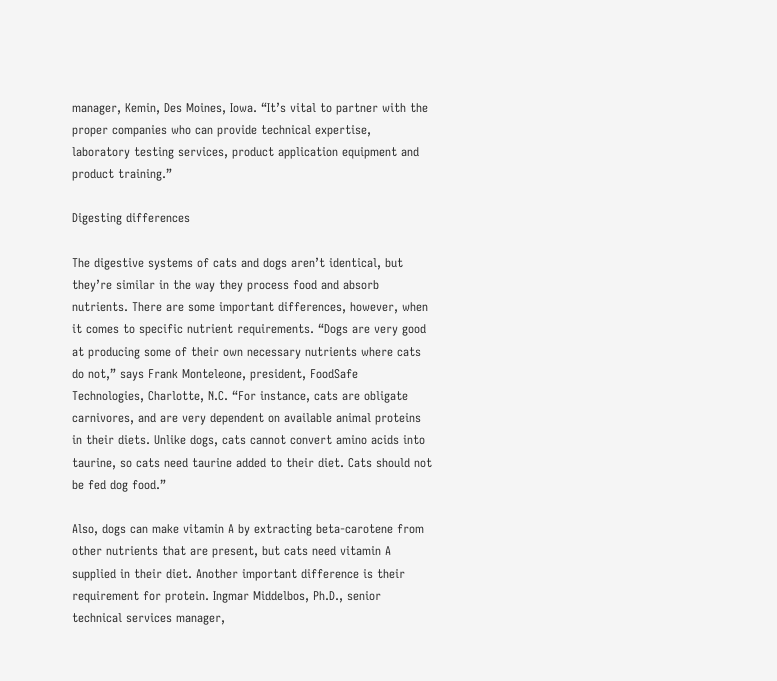manager, Kemin, Des Moines, Iowa. “It’s vital to partner with the proper companies who can provide technical expertise, laboratory testing services, product application equipment and product training.”

Digesting differences

The digestive systems of cats and dogs aren’t identical, but they’re similar in the way they process food and absorb nutrients. There are some important differences, however, when it comes to specific nutrient requirements. “Dogs are very good at producing some of their own necessary nutrients where cats do not,” says Frank Monteleone, president, FoodSafe Technologies, Charlotte, N.C. “For instance, cats are obligate carnivores, and are very dependent on available animal proteins in their diets. Unlike dogs, cats cannot convert amino acids into taurine, so cats need taurine added to their diet. Cats should not be fed dog food.”

Also, dogs can make vitamin A by extracting beta-carotene from other nutrients that are present, but cats need vitamin A supplied in their diet. Another important difference is their requirement for protein. Ingmar Middelbos, Ph.D., senior technical services manager,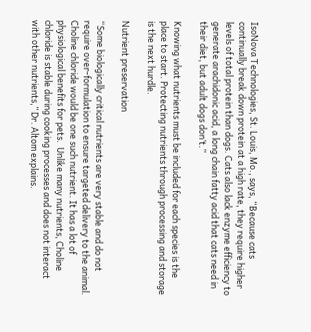IsoNova Technologies, St. Louis, Mo., says, “Because cats continually break down protein at a high rate, they require higher levels of total protein than dogs. Cats also lack enzyme efficiency to generate arachidonic acid, a long chain fatty acid that cats need in their diet, but adult dogs don’t.”

Knowing what nutrients must be included for each species is the place to start. Protecting nutrients through processing and storage is the next hurdle.

Nutrient preservation

“Some biologically critical nutrients are very stable and do not require over-formulation to ensure targeted delivery to the animal.  Choline chloride would be one such nutrient. It has a lot of physiological benefits for pets.  Unlike many nutrients, Choline chloride is stable during cooking processes and does not interact with other nutrients,” Dr. Altom explains.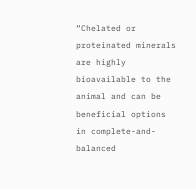“Chelated or proteinated minerals are highly bioavailable to the animal and can be beneficial options in complete-and-balanced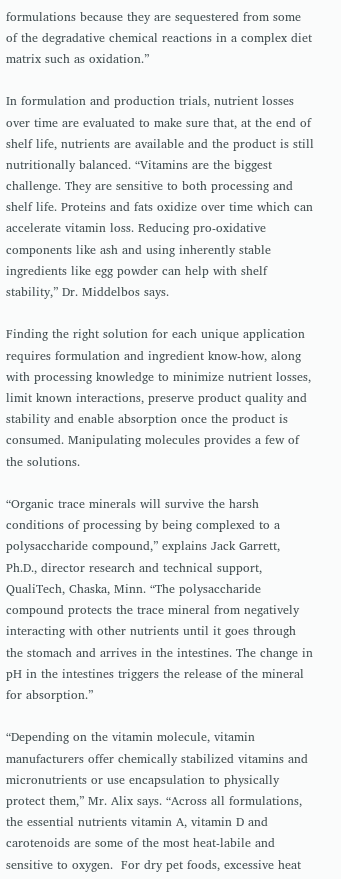formulations because they are sequestered from some of the degradative chemical reactions in a complex diet matrix such as oxidation.”

In formulation and production trials, nutrient losses over time are evaluated to make sure that, at the end of shelf life, nutrients are available and the product is still nutritionally balanced. “Vitamins are the biggest challenge. They are sensitive to both processing and shelf life. Proteins and fats oxidize over time which can accelerate vitamin loss. Reducing pro-oxidative components like ash and using inherently stable ingredients like egg powder can help with shelf stability,” Dr. Middelbos says.

Finding the right solution for each unique application requires formulation and ingredient know-how, along with processing knowledge to minimize nutrient losses, limit known interactions, preserve product quality and stability and enable absorption once the product is consumed. Manipulating molecules provides a few of the solutions.

“Organic trace minerals will survive the harsh conditions of processing by being complexed to a polysaccharide compound,” explains Jack Garrett, Ph.D., director research and technical support, QualiTech, Chaska, Minn. “The polysaccharide compound protects the trace mineral from negatively interacting with other nutrients until it goes through the stomach and arrives in the intestines. The change in pH in the intestines triggers the release of the mineral for absorption.”

“Depending on the vitamin molecule, vitamin manufacturers offer chemically stabilized vitamins and micronutrients or use encapsulation to physically protect them,” Mr. Alix says. “Across all formulations, the essential nutrients vitamin A, vitamin D and carotenoids are some of the most heat-labile and sensitive to oxygen.  For dry pet foods, excessive heat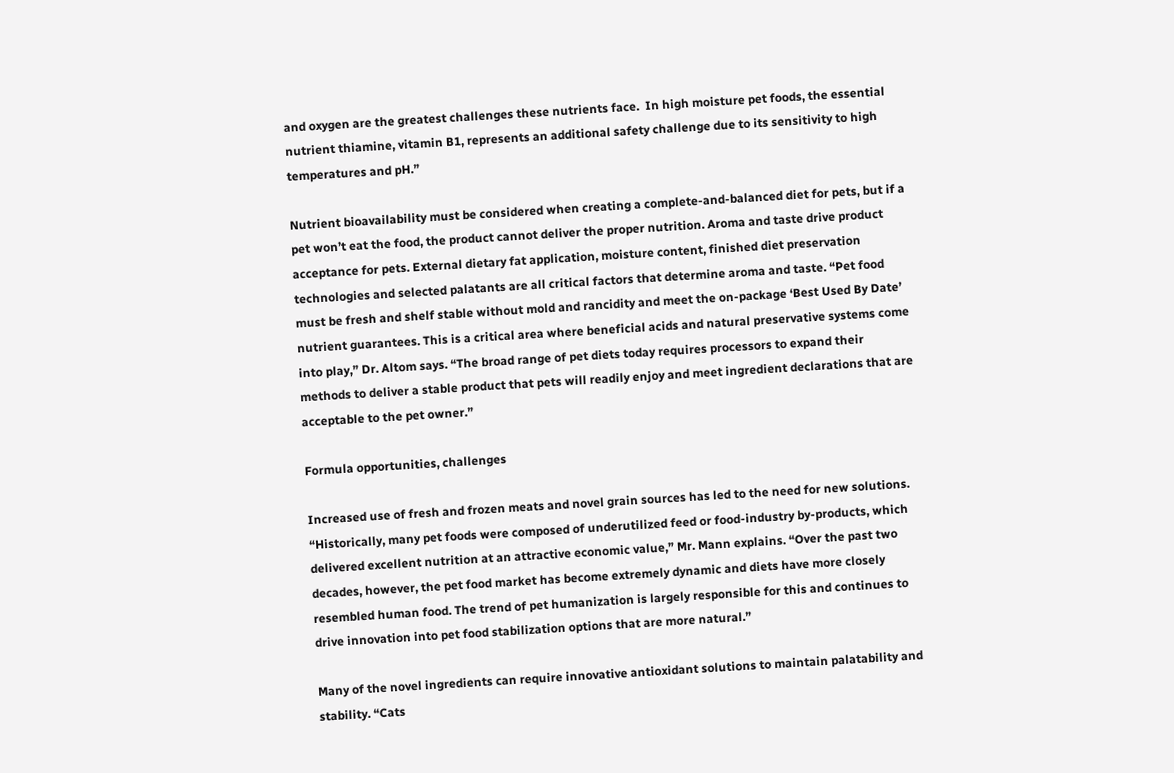and oxygen are the greatest challenges these nutrients face.  In high moisture pet foods, the essential nutrient thiamine, vitamin B1, represents an additional safety challenge due to its sensitivity to high temperatures and pH.”

Nutrient bioavailability must be considered when creating a complete-and-balanced diet for pets, but if a pet won’t eat the food, the product cannot deliver the proper nutrition. Aroma and taste drive product acceptance for pets. External dietary fat application, moisture content, finished diet preservation technologies and selected palatants are all critical factors that determine aroma and taste. “Pet food must be fresh and shelf stable without mold and rancidity and meet the on-package ‘Best Used By Date’ nutrient guarantees. This is a critical area where beneficial acids and natural preservative systems come into play,” Dr. Altom says. “The broad range of pet diets today requires processors to expand their methods to deliver a stable product that pets will readily enjoy and meet ingredient declarations that are acceptable to the pet owner.”

Formula opportunities, challenges

Increased use of fresh and frozen meats and novel grain sources has led to the need for new solutions. “Historically, many pet foods were composed of underutilized feed or food-industry by-products, which delivered excellent nutrition at an attractive economic value,” Mr. Mann explains. “Over the past two decades, however, the pet food market has become extremely dynamic and diets have more closely resembled human food. The trend of pet humanization is largely responsible for this and continues to drive innovation into pet food stabilization options that are more natural.”

Many of the novel ingredients can require innovative antioxidant solutions to maintain palatability and stability. “Cats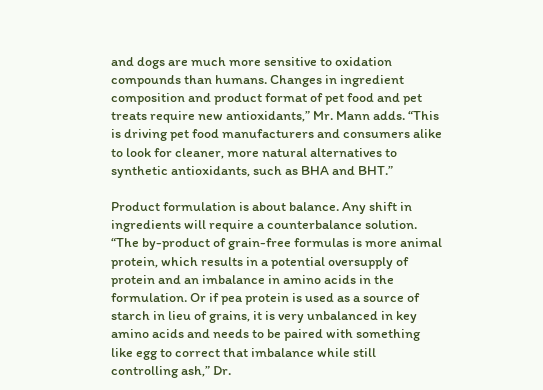and dogs are much more sensitive to oxidation compounds than humans. Changes in ingredient composition and product format of pet food and pet treats require new antioxidants,” Mr. Mann adds. “This is driving pet food manufacturers and consumers alike to look for cleaner, more natural alternatives to synthetic antioxidants, such as BHA and BHT.”

Product formulation is about balance. Any shift in ingredients will require a counterbalance solution. “The by-product of grain-free formulas is more animal protein, which results in a potential oversupply of protein and an imbalance in amino acids in the formulation. Or if pea protein is used as a source of starch in lieu of grains, it is very unbalanced in key amino acids and needs to be paired with something like egg to correct that imbalance while still controlling ash,” Dr.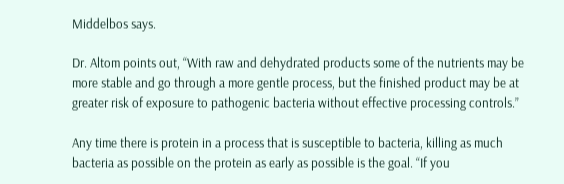Middelbos says.

Dr. Altom points out, “With raw and dehydrated products some of the nutrients may be more stable and go through a more gentle process, but the finished product may be at greater risk of exposure to pathogenic bacteria without effective processing controls.”

Any time there is protein in a process that is susceptible to bacteria, killing as much bacteria as possible on the protein as early as possible is the goal. “If you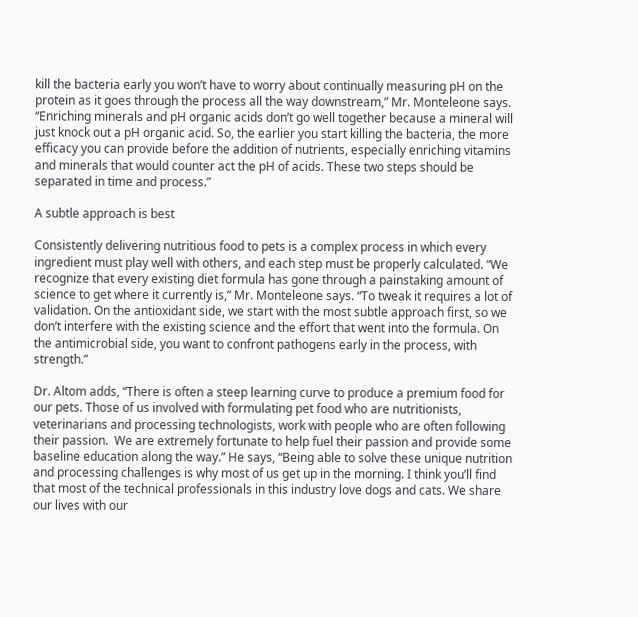kill the bacteria early you won’t have to worry about continually measuring pH on the protein as it goes through the process all the way downstream,” Mr. Monteleone says. “Enriching minerals and pH organic acids don’t go well together because a mineral will just knock out a pH organic acid. So, the earlier you start killing the bacteria, the more efficacy you can provide before the addition of nutrients, especially enriching vitamins and minerals that would counter act the pH of acids. These two steps should be separated in time and process.”

A subtle approach is best

Consistently delivering nutritious food to pets is a complex process in which every ingredient must play well with others, and each step must be properly calculated. “We recognize that every existing diet formula has gone through a painstaking amount of science to get where it currently is,” Mr. Monteleone says. “To tweak it requires a lot of validation. On the antioxidant side, we start with the most subtle approach first, so we don’t interfere with the existing science and the effort that went into the formula. On the antimicrobial side, you want to confront pathogens early in the process, with strength.”

Dr. Altom adds, “There is often a steep learning curve to produce a premium food for our pets. Those of us involved with formulating pet food who are nutritionists, veterinarians and processing technologists, work with people who are often following their passion.  We are extremely fortunate to help fuel their passion and provide some baseline education along the way.” He says, “Being able to solve these unique nutrition and processing challenges is why most of us get up in the morning. I think you’ll find that most of the technical professionals in this industry love dogs and cats. We share our lives with our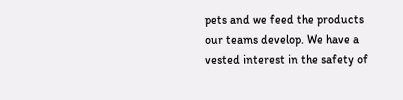pets and we feed the products our teams develop. We have a vested interest in the safety of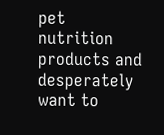pet nutrition products and desperately want to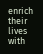enrich their lives with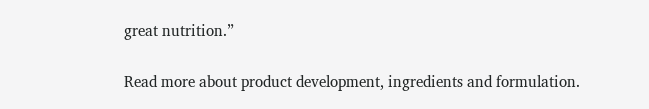great nutrition.”

Read more about product development, ingredients and formulation.